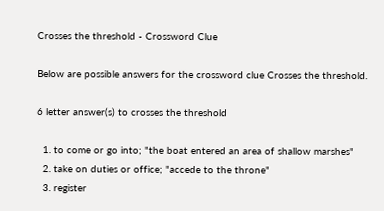Crosses the threshold - Crossword Clue

Below are possible answers for the crossword clue Crosses the threshold.

6 letter answer(s) to crosses the threshold

  1. to come or go into; "the boat entered an area of shallow marshes"
  2. take on duties or office; "accede to the throne"
  3. register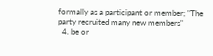formally as a participant or member; "The party recruited many new members"
  4. be or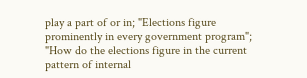play a part of or in; "Elections figure prominently in every government program"; "How do the elections figure in the current pattern of internal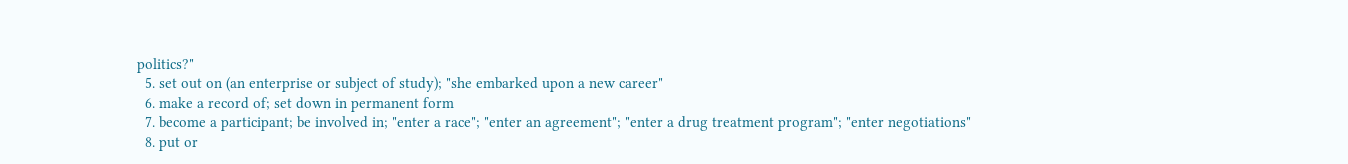politics?"
  5. set out on (an enterprise or subject of study); "she embarked upon a new career"
  6. make a record of; set down in permanent form
  7. become a participant; be involved in; "enter a race"; "enter an agreement"; "enter a drug treatment program"; "enter negotiations"
  8. put or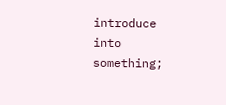introduce into something;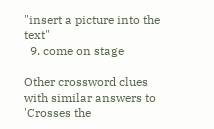"insert a picture into the text"
  9. come on stage

Other crossword clues with similar answers to 'Crosses the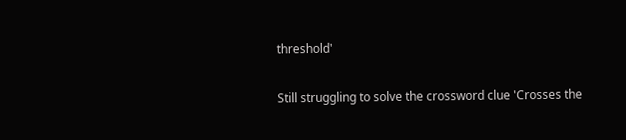threshold'

Still struggling to solve the crossword clue 'Crosses the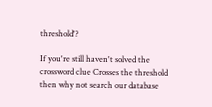threshold'?

If you're still haven't solved the crossword clue Crosses the threshold then why not search our database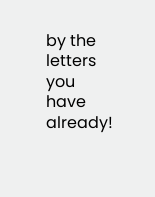by the letters you have already!